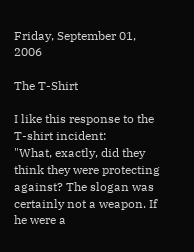Friday, September 01, 2006

The T-Shirt

I like this response to the T-shirt incident:
"What, exactly, did they think they were protecting against? The slogan was certainly not a weapon. If he were a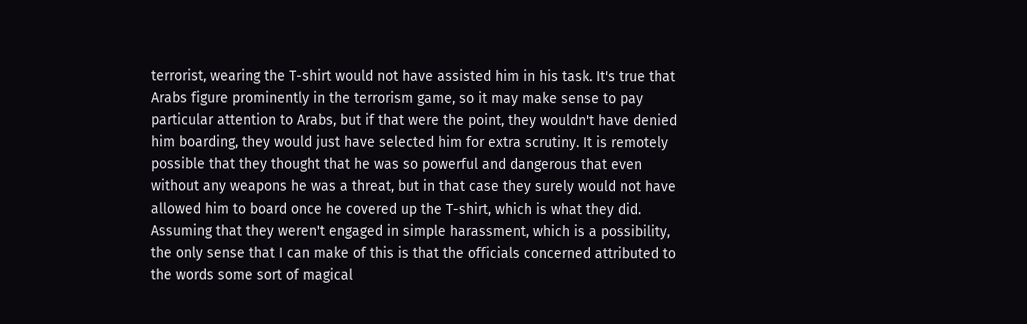terrorist, wearing the T-shirt would not have assisted him in his task. It's true that Arabs figure prominently in the terrorism game, so it may make sense to pay particular attention to Arabs, but if that were the point, they wouldn't have denied him boarding, they would just have selected him for extra scrutiny. It is remotely possible that they thought that he was so powerful and dangerous that even without any weapons he was a threat, but in that case they surely would not have allowed him to board once he covered up the T-shirt, which is what they did. Assuming that they weren't engaged in simple harassment, which is a possibility, the only sense that I can make of this is that the officials concerned attributed to the words some sort of magical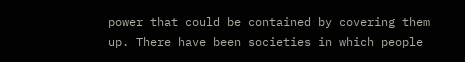power that could be contained by covering them up. There have been societies in which people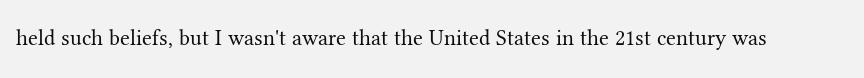held such beliefs, but I wasn't aware that the United States in the 21st century was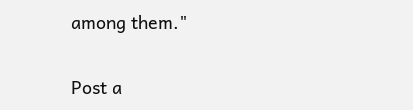among them."


Post a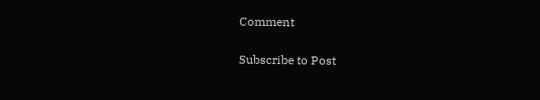Comment

Subscribe to Post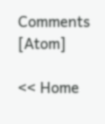Comments [Atom]

<< Home